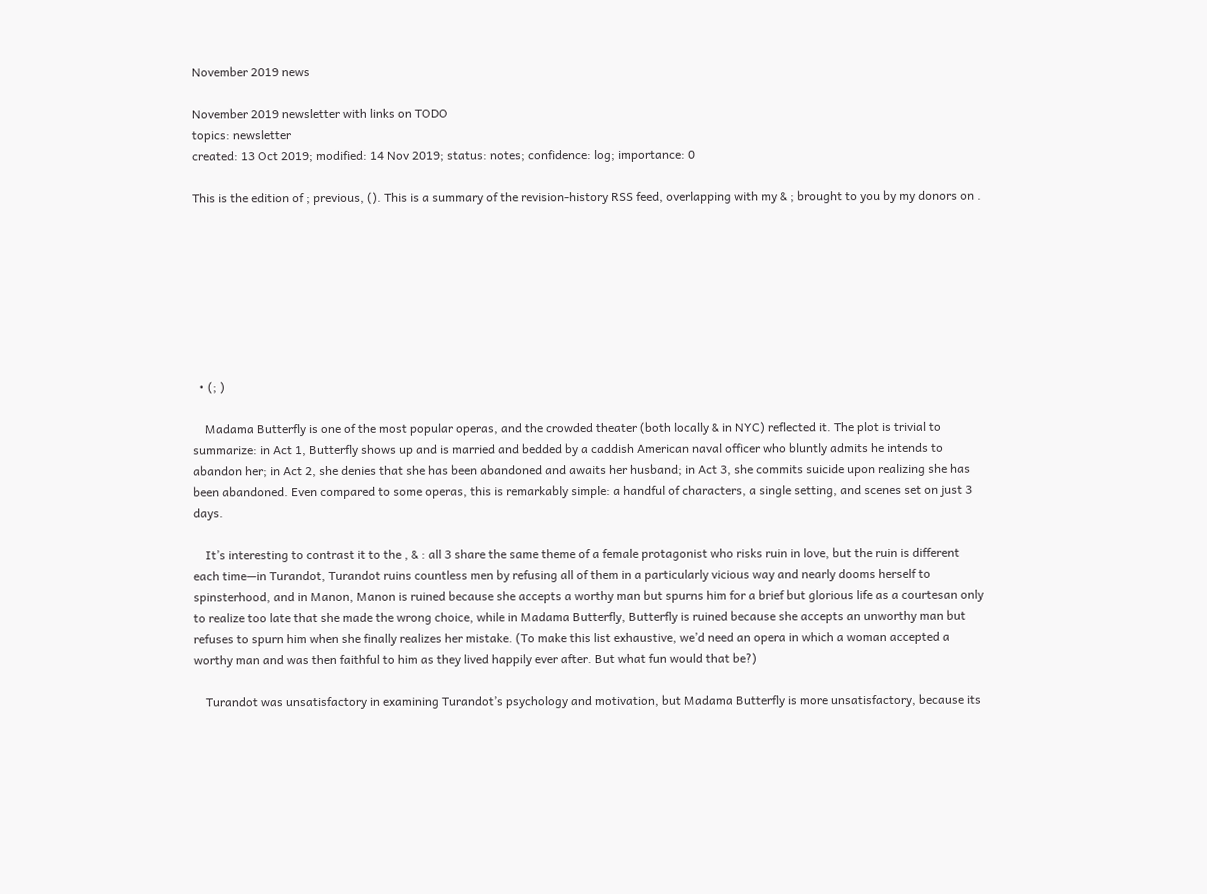November 2019 news

November 2019 newsletter with links on TODO
topics: newsletter
created: 13 Oct 2019; modified: 14 Nov 2019; status: notes; confidence: log; importance: 0

This is the edition of ; previous, (). This is a summary of the revision-history RSS feed, overlapping with my & ; brought to you by my donors on .








  • (; )

    Madama Butterfly is one of the most popular operas, and the crowded theater (both locally & in NYC) reflected it. The plot is trivial to summarize: in Act 1, Butterfly shows up and is married and bedded by a caddish American naval officer who bluntly admits he intends to abandon her; in Act 2, she denies that she has been abandoned and awaits her husband; in Act 3, she commits suicide upon realizing she has been abandoned. Even compared to some operas, this is remarkably simple: a handful of characters, a single setting, and scenes set on just 3 days.

    It’s interesting to contrast it to the , & : all 3 share the same theme of a female protagonist who risks ruin in love, but the ruin is different each time—in Turandot, Turandot ruins countless men by refusing all of them in a particularly vicious way and nearly dooms herself to spinsterhood, and in Manon, Manon is ruined because she accepts a worthy man but spurns him for a brief but glorious life as a courtesan only to realize too late that she made the wrong choice, while in Madama Butterfly, Butterfly is ruined because she accepts an unworthy man but refuses to spurn him when she finally realizes her mistake. (To make this list exhaustive, we’d need an opera in which a woman accepted a worthy man and was then faithful to him as they lived happily ever after. But what fun would that be?)

    Turandot was unsatisfactory in examining Turandot’s psychology and motivation, but Madama Butterfly is more unsatisfactory, because its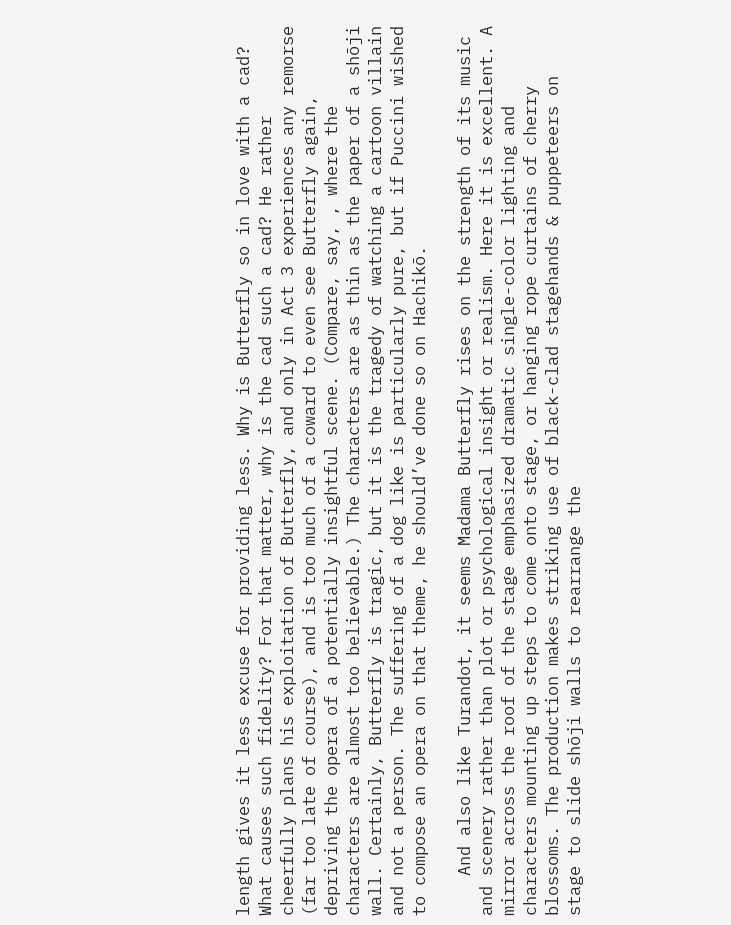length gives it less excuse for providing less. Why is Butterfly so in love with a cad? What causes such fidelity? For that matter, why is the cad such a cad? He rather cheerfully plans his exploitation of Butterfly, and only in Act 3 experiences any remorse (far too late of course), and is too much of a coward to even see Butterfly again, depriving the opera of a potentially insightful scene. (Compare, say, , where the characters are almost too believable.) The characters are as thin as the paper of a shōji wall. Certainly, Butterfly is tragic, but it is the tragedy of watching a cartoon villain and not a person. The suffering of a dog like is particularly pure, but if Puccini wished to compose an opera on that theme, he should’ve done so on Hachikō.

    And also like Turandot, it seems Madama Butterfly rises on the strength of its music and scenery rather than plot or psychological insight or realism. Here it is excellent. A mirror across the roof of the stage emphasized dramatic single-color lighting and characters mounting up steps to come onto stage, or hanging rope curtains of cherry blossoms. The production makes striking use of black-clad stagehands & puppeteers on stage to slide shōji walls to rearrange the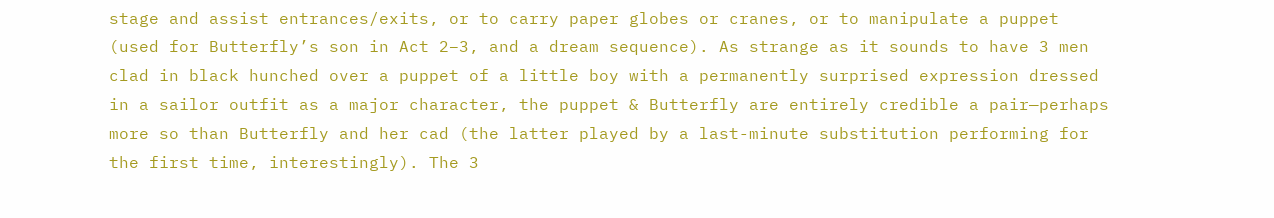stage and assist entrances/exits, or to carry paper globes or cranes, or to manipulate a puppet (used for Butterfly’s son in Act 2–3, and a dream sequence). As strange as it sounds to have 3 men clad in black hunched over a puppet of a little boy with a permanently surprised expression dressed in a sailor outfit as a major character, the puppet & Butterfly are entirely credible a pair—perhaps more so than Butterfly and her cad (the latter played by a last-minute substitution performing for the first time, interestingly). The 3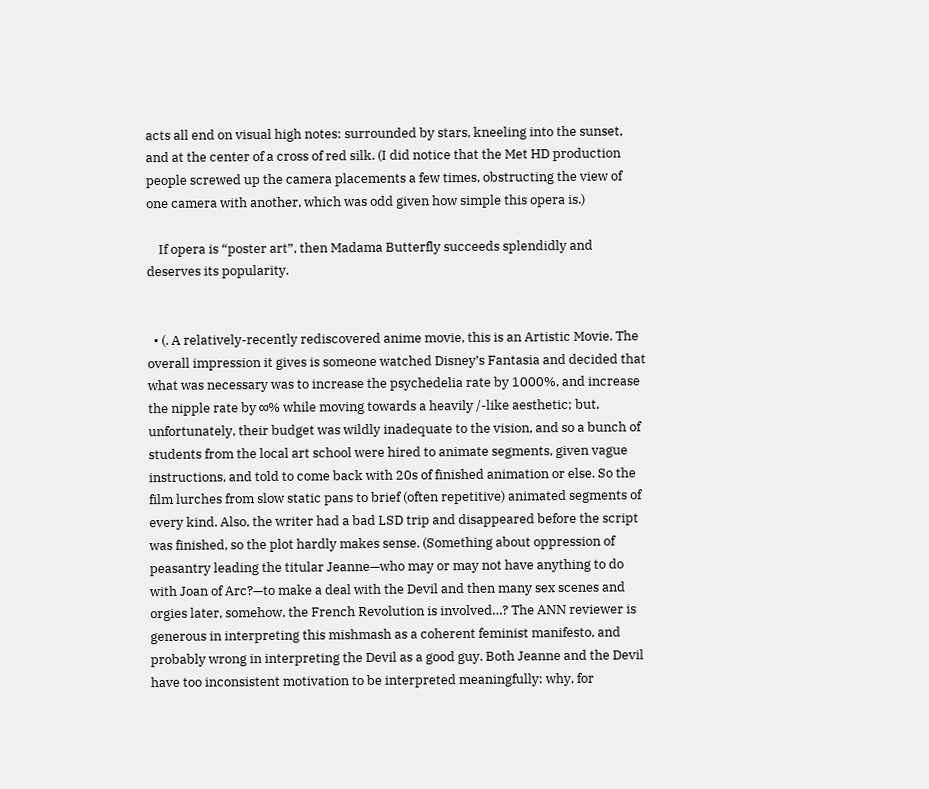acts all end on visual high notes: surrounded by stars, kneeling into the sunset, and at the center of a cross of red silk. (I did notice that the Met HD production people screwed up the camera placements a few times, obstructing the view of one camera with another, which was odd given how simple this opera is.)

    If opera is “poster art”, then Madama Butterfly succeeds splendidly and deserves its popularity.


  • (. A relatively-recently rediscovered anime movie, this is an Artistic Movie. The overall impression it gives is someone watched Disney’s Fantasia and decided that what was necessary was to increase the psychedelia rate by 1000%, and increase the nipple rate by ∞% while moving towards a heavily /-like aesthetic; but, unfortunately, their budget was wildly inadequate to the vision, and so a bunch of students from the local art school were hired to animate segments, given vague instructions, and told to come back with 20s of finished animation or else. So the film lurches from slow static pans to brief (often repetitive) animated segments of every kind. Also, the writer had a bad LSD trip and disappeared before the script was finished, so the plot hardly makes sense. (Something about oppression of peasantry leading the titular Jeanne—who may or may not have anything to do with Joan of Arc?—to make a deal with the Devil and then many sex scenes and orgies later, somehow, the French Revolution is involved…? The ANN reviewer is generous in interpreting this mishmash as a coherent feminist manifesto, and probably wrong in interpreting the Devil as a good guy. Both Jeanne and the Devil have too inconsistent motivation to be interpreted meaningfully: why, for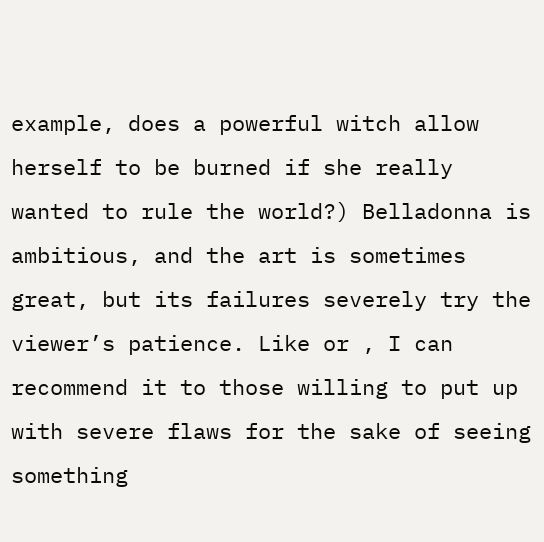example, does a powerful witch allow herself to be burned if she really wanted to rule the world?) Belladonna is ambitious, and the art is sometimes great, but its failures severely try the viewer’s patience. Like or , I can recommend it to those willing to put up with severe flaws for the sake of seeing something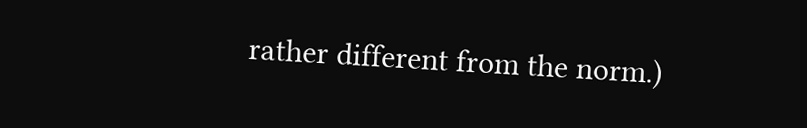rather different from the norm.)